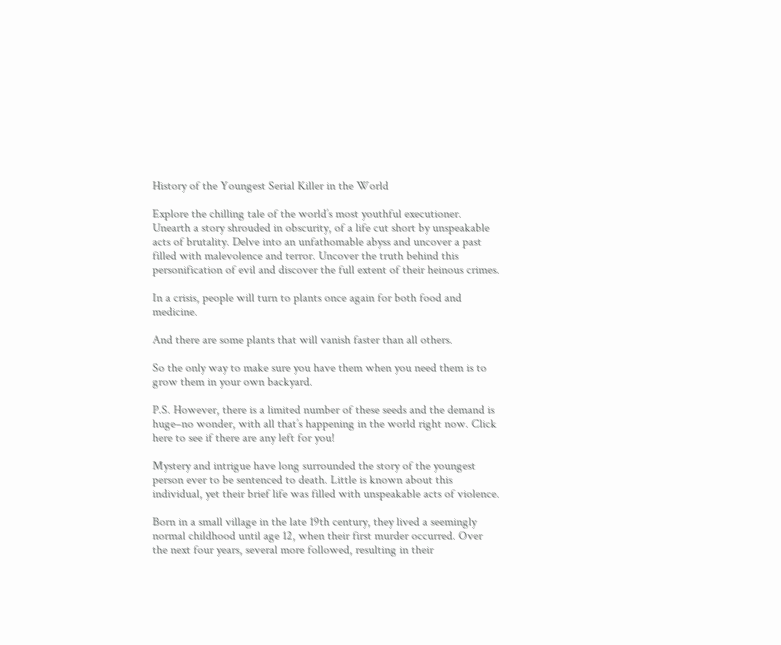History of the Youngest Serial Killer in the World

Explore the chilling tale of the world’s most youthful executioner. Unearth a story shrouded in obscurity, of a life cut short by unspeakable acts of brutality. Delve into an unfathomable abyss and uncover a past filled with malevolence and terror. Uncover the truth behind this personification of evil and discover the full extent of their heinous crimes.

In a crisis, people will turn to plants once again for both food and medicine.

And there are some plants that will vanish faster than all others.

So the only way to make sure you have them when you need them is to grow them in your own backyard.

P.S. However, there is a limited number of these seeds and the demand is huge–no wonder, with all that’s happening in the world right now. Click here to see if there are any left for you!

Mystery and intrigue have long surrounded the story of the youngest person ever to be sentenced to death. Little is known about this individual, yet their brief life was filled with unspeakable acts of violence.

Born in a small village in the late 19th century, they lived a seemingly normal childhood until age 12, when their first murder occurred. Over the next four years, several more followed, resulting in their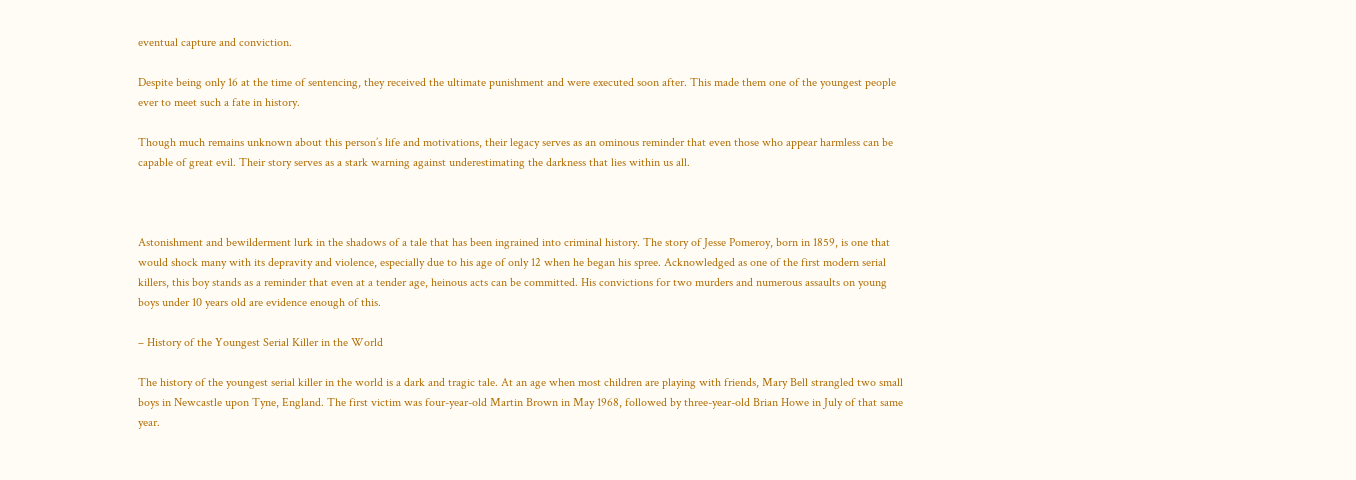eventual capture and conviction.

Despite being only 16 at the time of sentencing, they received the ultimate punishment and were executed soon after. This made them one of the youngest people ever to meet such a fate in history.

Though much remains unknown about this person’s life and motivations, their legacy serves as an ominous reminder that even those who appear harmless can be capable of great evil. Their story serves as a stark warning against underestimating the darkness that lies within us all.



Astonishment and bewilderment lurk in the shadows of a tale that has been ingrained into criminal history. The story of Jesse Pomeroy, born in 1859, is one that would shock many with its depravity and violence, especially due to his age of only 12 when he began his spree. Acknowledged as one of the first modern serial killers, this boy stands as a reminder that even at a tender age, heinous acts can be committed. His convictions for two murders and numerous assaults on young boys under 10 years old are evidence enough of this.

– History of the Youngest Serial Killer in the World

The history of the youngest serial killer in the world is a dark and tragic tale. At an age when most children are playing with friends, Mary Bell strangled two small boys in Newcastle upon Tyne, England. The first victim was four-year-old Martin Brown in May 1968, followed by three-year-old Brian Howe in July of that same year.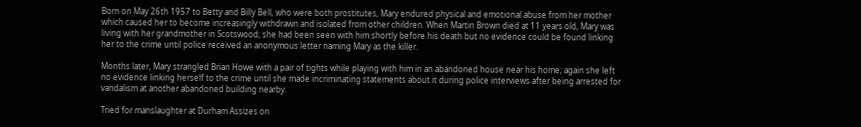Born on May 26th 1957 to Betty and Billy Bell, who were both prostitutes, Mary endured physical and emotional abuse from her mother which caused her to become increasingly withdrawn and isolated from other children. When Martin Brown died at 11 years old, Mary was living with her grandmother in Scotswood; she had been seen with him shortly before his death but no evidence could be found linking her to the crime until police received an anonymous letter naming Mary as the killer.

Months later, Mary strangled Brian Howe with a pair of tights while playing with him in an abandoned house near his home; again she left no evidence linking herself to the crime until she made incriminating statements about it during police interviews after being arrested for vandalism at another abandoned building nearby.

Tried for manslaughter at Durham Assizes on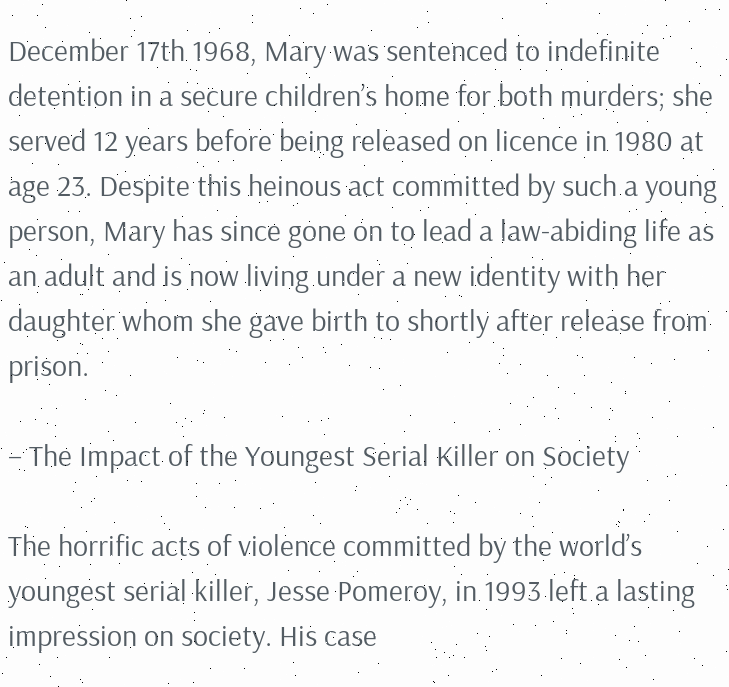December 17th 1968, Mary was sentenced to indefinite detention in a secure children’s home for both murders; she served 12 years before being released on licence in 1980 at age 23. Despite this heinous act committed by such a young person, Mary has since gone on to lead a law-abiding life as an adult and is now living under a new identity with her daughter whom she gave birth to shortly after release from prison.

– The Impact of the Youngest Serial Killer on Society

The horrific acts of violence committed by the world’s youngest serial killer, Jesse Pomeroy, in 1993 left a lasting impression on society. His case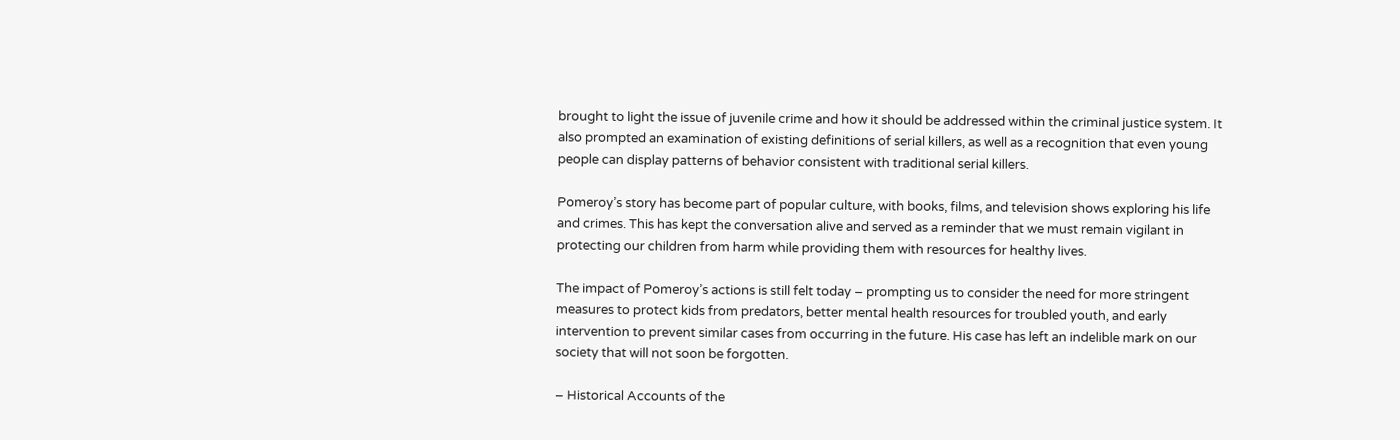brought to light the issue of juvenile crime and how it should be addressed within the criminal justice system. It also prompted an examination of existing definitions of serial killers, as well as a recognition that even young people can display patterns of behavior consistent with traditional serial killers.

Pomeroy’s story has become part of popular culture, with books, films, and television shows exploring his life and crimes. This has kept the conversation alive and served as a reminder that we must remain vigilant in protecting our children from harm while providing them with resources for healthy lives.

The impact of Pomeroy’s actions is still felt today – prompting us to consider the need for more stringent measures to protect kids from predators, better mental health resources for troubled youth, and early intervention to prevent similar cases from occurring in the future. His case has left an indelible mark on our society that will not soon be forgotten.

– Historical Accounts of the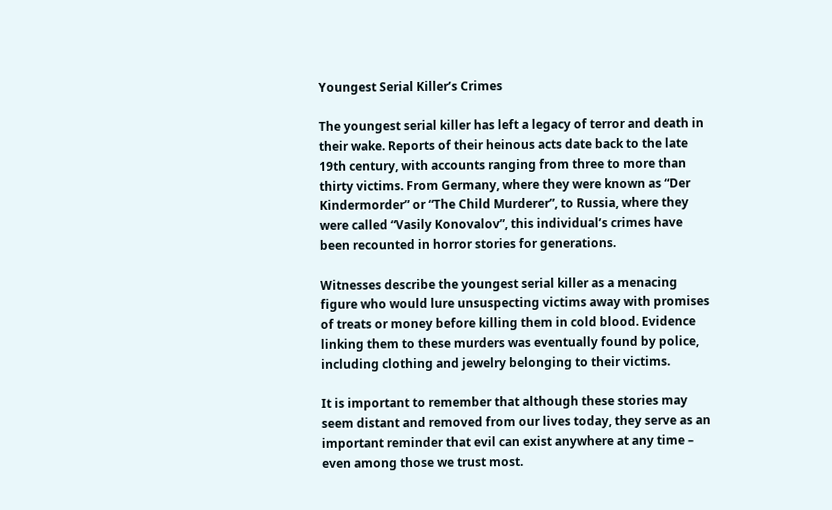Youngest Serial Killer’s Crimes

The youngest serial killer has left a legacy of terror and death in their wake. Reports of their heinous acts date back to the late 19th century, with accounts ranging from three to more than thirty victims. From Germany, where they were known as “Der Kindermorder” or “The Child Murderer”, to Russia, where they were called “Vasily Konovalov”, this individual’s crimes have been recounted in horror stories for generations.

Witnesses describe the youngest serial killer as a menacing figure who would lure unsuspecting victims away with promises of treats or money before killing them in cold blood. Evidence linking them to these murders was eventually found by police, including clothing and jewelry belonging to their victims.

It is important to remember that although these stories may seem distant and removed from our lives today, they serve as an important reminder that evil can exist anywhere at any time – even among those we trust most.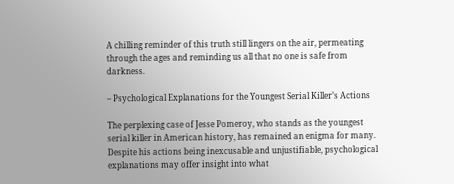A chilling reminder of this truth still lingers on the air, permeating through the ages and reminding us all that no one is safe from darkness.

– Psychological Explanations for the Youngest Serial Killer’s Actions

The perplexing case of Jesse Pomeroy, who stands as the youngest serial killer in American history, has remained an enigma for many. Despite his actions being inexcusable and unjustifiable, psychological explanations may offer insight into what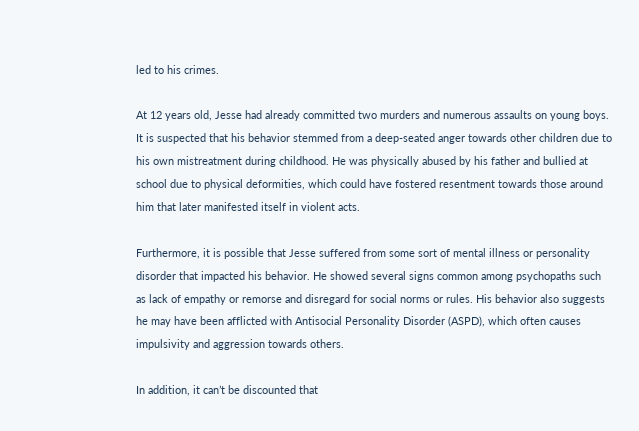led to his crimes.

At 12 years old, Jesse had already committed two murders and numerous assaults on young boys. It is suspected that his behavior stemmed from a deep-seated anger towards other children due to his own mistreatment during childhood. He was physically abused by his father and bullied at school due to physical deformities, which could have fostered resentment towards those around him that later manifested itself in violent acts.

Furthermore, it is possible that Jesse suffered from some sort of mental illness or personality disorder that impacted his behavior. He showed several signs common among psychopaths such as lack of empathy or remorse and disregard for social norms or rules. His behavior also suggests he may have been afflicted with Antisocial Personality Disorder (ASPD), which often causes impulsivity and aggression towards others.

In addition, it can’t be discounted that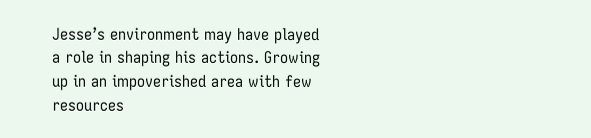Jesse’s environment may have played a role in shaping his actions. Growing up in an impoverished area with few resources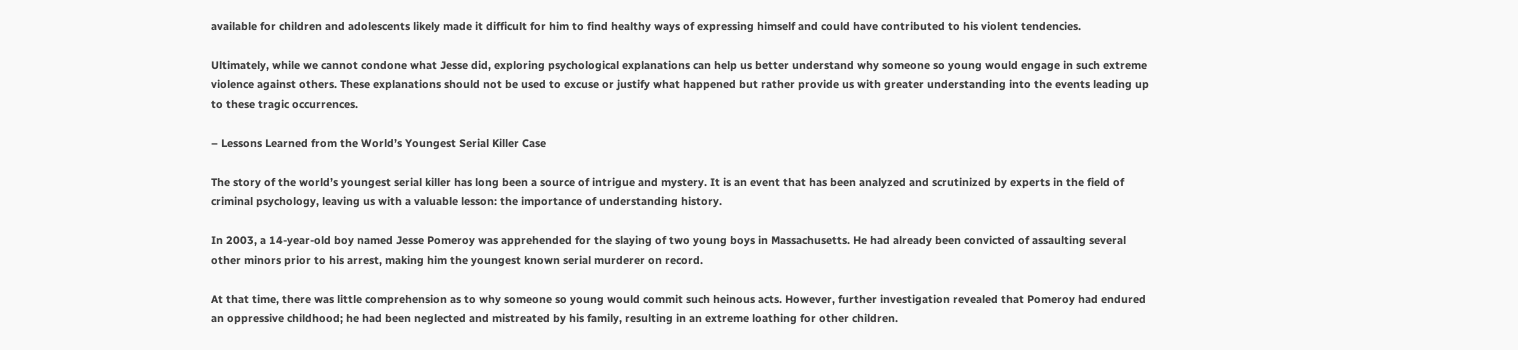available for children and adolescents likely made it difficult for him to find healthy ways of expressing himself and could have contributed to his violent tendencies.

Ultimately, while we cannot condone what Jesse did, exploring psychological explanations can help us better understand why someone so young would engage in such extreme violence against others. These explanations should not be used to excuse or justify what happened but rather provide us with greater understanding into the events leading up to these tragic occurrences.

– Lessons Learned from the World’s Youngest Serial Killer Case

The story of the world’s youngest serial killer has long been a source of intrigue and mystery. It is an event that has been analyzed and scrutinized by experts in the field of criminal psychology, leaving us with a valuable lesson: the importance of understanding history.

In 2003, a 14-year-old boy named Jesse Pomeroy was apprehended for the slaying of two young boys in Massachusetts. He had already been convicted of assaulting several other minors prior to his arrest, making him the youngest known serial murderer on record.

At that time, there was little comprehension as to why someone so young would commit such heinous acts. However, further investigation revealed that Pomeroy had endured an oppressive childhood; he had been neglected and mistreated by his family, resulting in an extreme loathing for other children.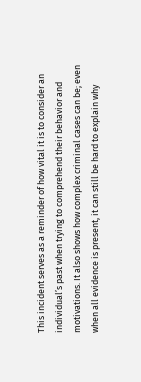This incident serves as a reminder of how vital it is to consider an individual’s past when trying to comprehend their behavior and motivations. It also shows how complex criminal cases can be; even when all evidence is present, it can still be hard to explain why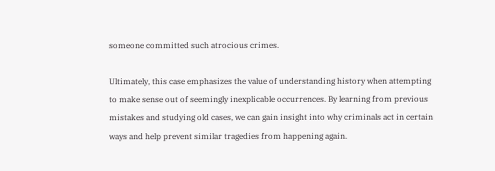someone committed such atrocious crimes.

Ultimately, this case emphasizes the value of understanding history when attempting to make sense out of seemingly inexplicable occurrences. By learning from previous mistakes and studying old cases, we can gain insight into why criminals act in certain ways and help prevent similar tragedies from happening again.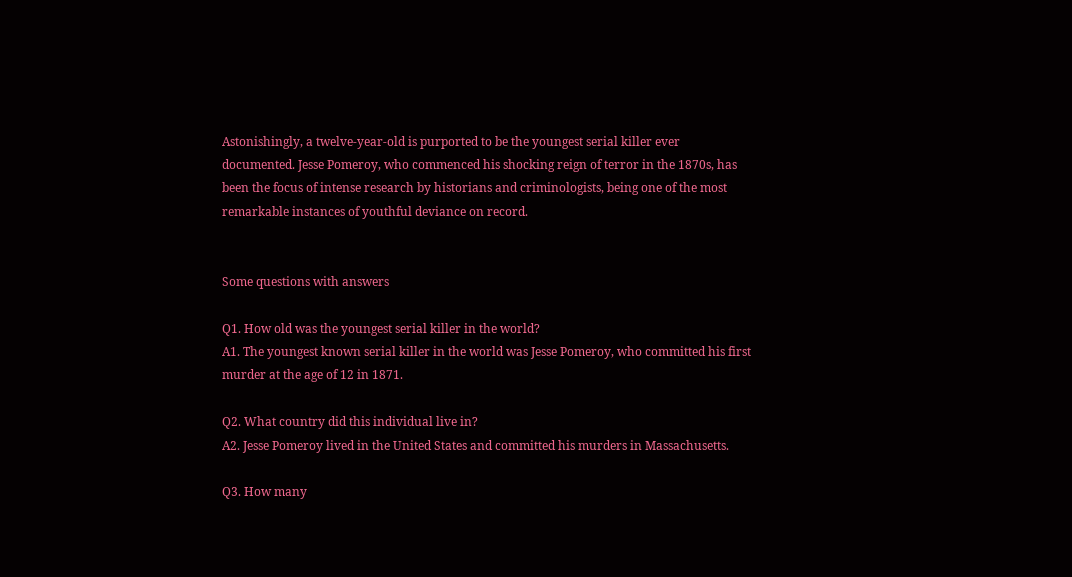Astonishingly, a twelve-year-old is purported to be the youngest serial killer ever documented. Jesse Pomeroy, who commenced his shocking reign of terror in the 1870s, has been the focus of intense research by historians and criminologists, being one of the most remarkable instances of youthful deviance on record.


Some questions with answers

Q1. How old was the youngest serial killer in the world?
A1. The youngest known serial killer in the world was Jesse Pomeroy, who committed his first murder at the age of 12 in 1871.

Q2. What country did this individual live in?
A2. Jesse Pomeroy lived in the United States and committed his murders in Massachusetts.

Q3. How many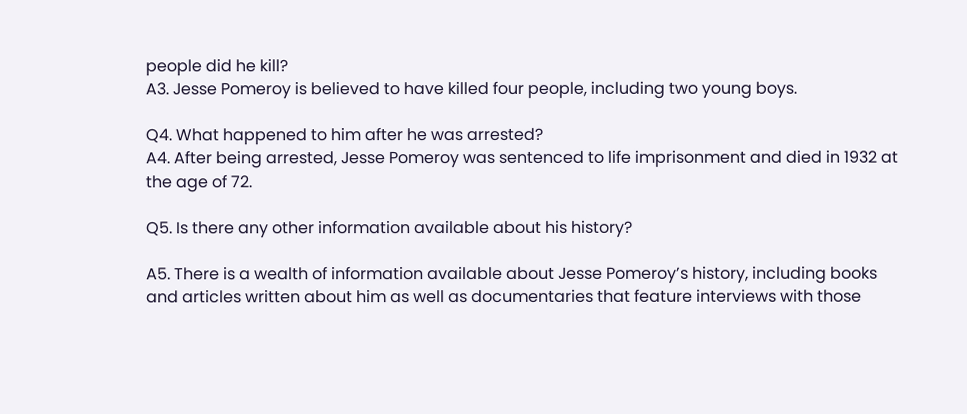people did he kill?
A3. Jesse Pomeroy is believed to have killed four people, including two young boys.

Q4. What happened to him after he was arrested?
A4. After being arrested, Jesse Pomeroy was sentenced to life imprisonment and died in 1932 at the age of 72.

Q5. Is there any other information available about his history?

A5. There is a wealth of information available about Jesse Pomeroy’s history, including books and articles written about him as well as documentaries that feature interviews with those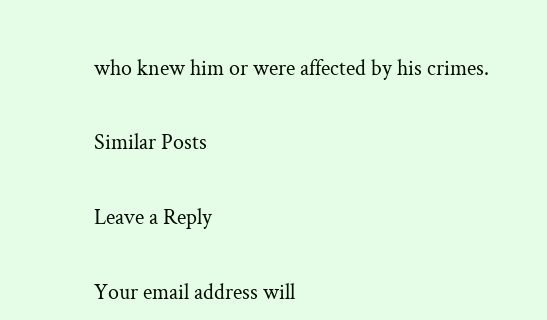who knew him or were affected by his crimes.

Similar Posts

Leave a Reply

Your email address will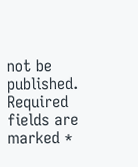not be published. Required fields are marked *